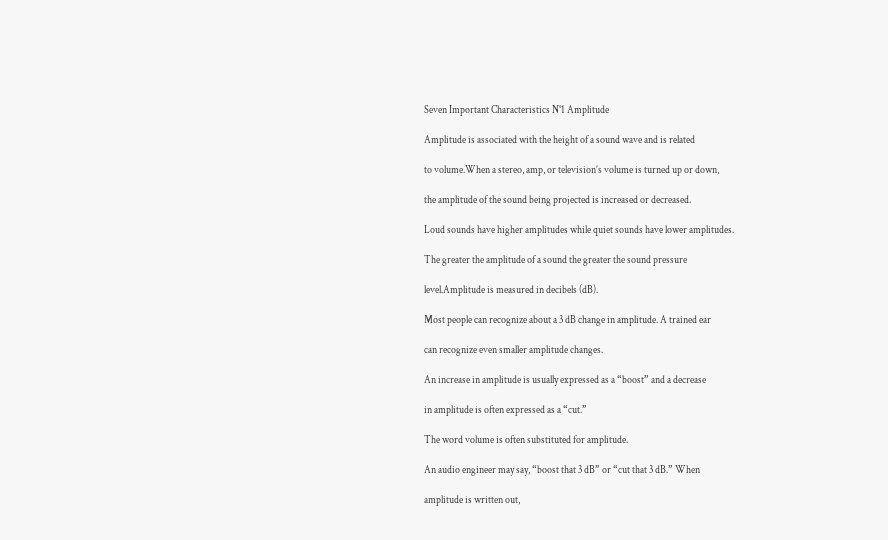Seven Important Characteristics N°1 Amplitude

Amplitude is associated with the height of a sound wave and is related

to volume.When a stereo, amp, or television’s volume is turned up or down,

the amplitude of the sound being projected is increased or decreased.

Loud sounds have higher amplitudes while quiet sounds have lower amplitudes.

The greater the amplitude of a sound the greater the sound pressure

level.Amplitude is measured in decibels (dB).

Most people can recognize about a 3 dB change in amplitude. A trained ear

can recognize even smaller amplitude changes.

An increase in amplitude is usually expressed as a “boost” and a decrease

in amplitude is often expressed as a “cut.”

The word volume is often substituted for amplitude.

An audio engineer may say, “boost that 3 dB” or “cut that 3 dB.” When

amplitude is written out,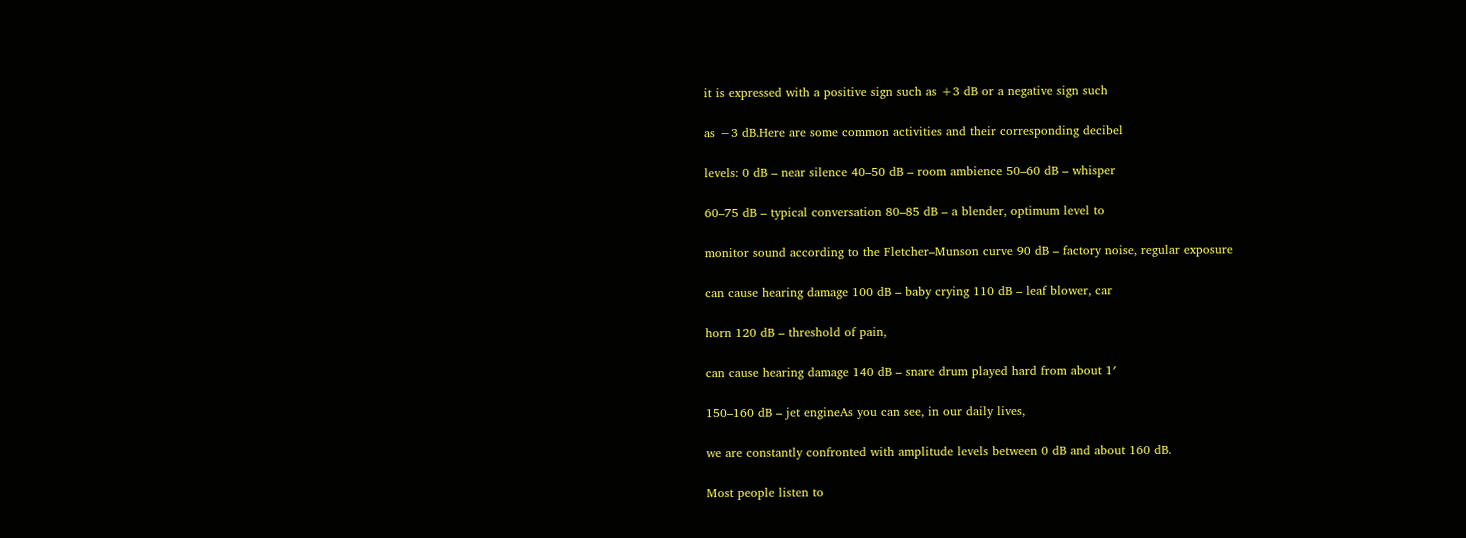it is expressed with a positive sign such as +3 dB or a negative sign such

as −3 dB.Here are some common activities and their corresponding decibel

levels: 0 dB – near silence 40–50 dB – room ambience 50–60 dB – whisper

60–75 dB – typical conversation 80–85 dB – a blender, optimum level to

monitor sound according to the Fletcher–Munson curve 90 dB – factory noise, regular exposure

can cause hearing damage 100 dB – baby crying 110 dB – leaf blower, car

horn 120 dB – threshold of pain,

can cause hearing damage 140 dB – snare drum played hard from about 1′

150–160 dB – jet engineAs you can see, in our daily lives,

we are constantly confronted with amplitude levels between 0 dB and about 160 dB.

Most people listen to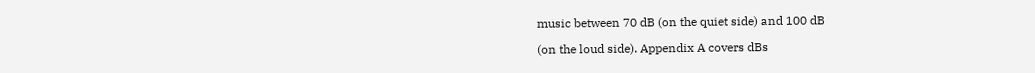music between 70 dB (on the quiet side) and 100 dB

(on the loud side). Appendix A covers dBs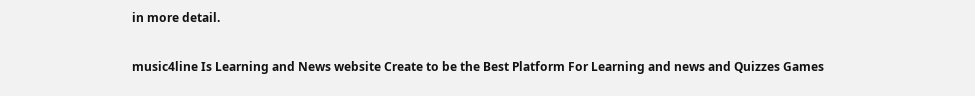in more detail.

music4line Is Learning and News website Create to be the Best Platform For Learning and news and Quizzes Games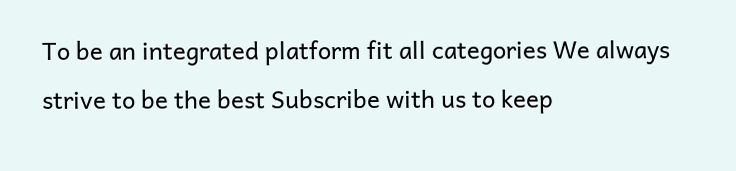To be an integrated platform fit all categories We always strive to be the best Subscribe with us to keep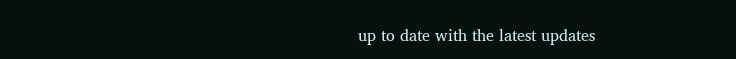up to date with the latest updates